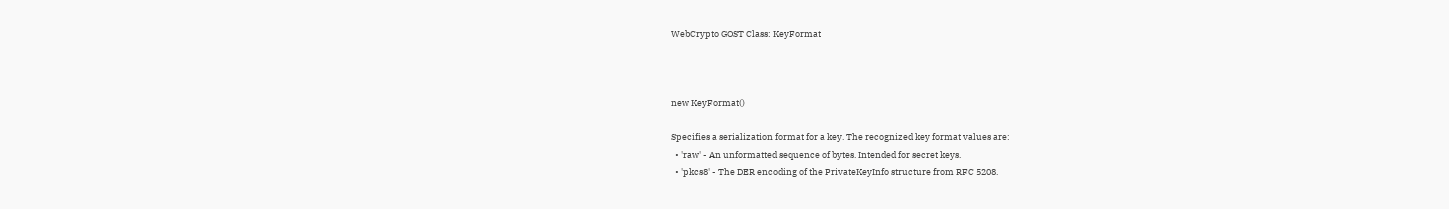WebCrypto GOST Class: KeyFormat



new KeyFormat()

Specifies a serialization format for a key. The recognized key format values are:
  • 'raw' - An unformatted sequence of bytes. Intended for secret keys.
  • 'pkcs8' - The DER encoding of the PrivateKeyInfo structure from RFC 5208.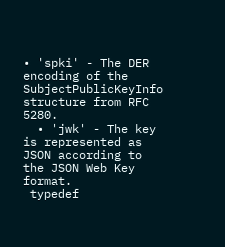• 'spki' - The DER encoding of the SubjectPublicKeyInfo structure from RFC 5280.
  • 'jwk' - The key is represented as JSON according to the JSON Web Key format.
 typedef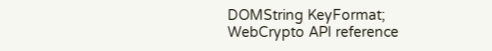DOMString KeyFormat;
WebCrypto API reference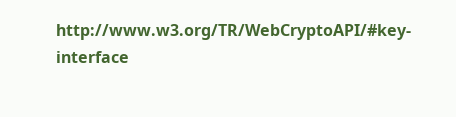http://www.w3.org/TR/WebCryptoAPI/#key-interface